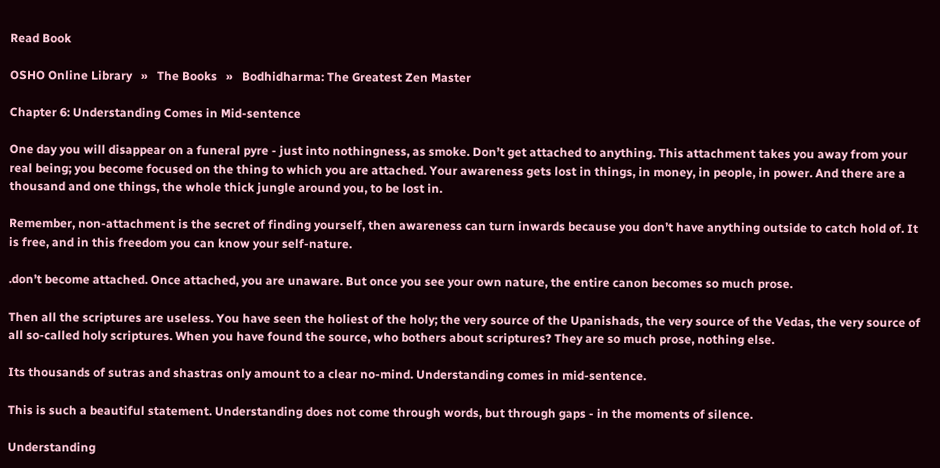Read Book

OSHO Online Library   »   The Books   »   Bodhidharma: The Greatest Zen Master

Chapter 6: Understanding Comes in Mid-sentence

One day you will disappear on a funeral pyre - just into nothingness, as smoke. Don’t get attached to anything. This attachment takes you away from your real being; you become focused on the thing to which you are attached. Your awareness gets lost in things, in money, in people, in power. And there are a thousand and one things, the whole thick jungle around you, to be lost in.

Remember, non-attachment is the secret of finding yourself, then awareness can turn inwards because you don’t have anything outside to catch hold of. It is free, and in this freedom you can know your self-nature.

.don’t become attached. Once attached, you are unaware. But once you see your own nature, the entire canon becomes so much prose.

Then all the scriptures are useless. You have seen the holiest of the holy; the very source of the Upanishads, the very source of the Vedas, the very source of all so-called holy scriptures. When you have found the source, who bothers about scriptures? They are so much prose, nothing else.

Its thousands of sutras and shastras only amount to a clear no-mind. Understanding comes in mid-sentence.

This is such a beautiful statement. Understanding does not come through words, but through gaps - in the moments of silence.

Understanding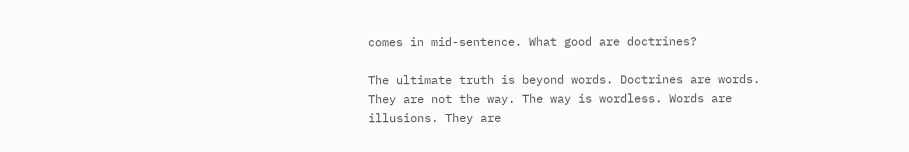comes in mid-sentence. What good are doctrines?

The ultimate truth is beyond words. Doctrines are words. They are not the way. The way is wordless. Words are illusions. They are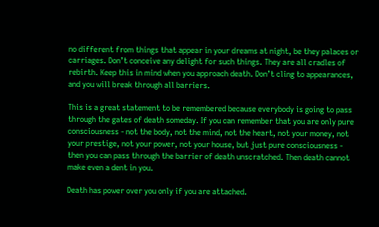no different from things that appear in your dreams at night, be they palaces or carriages. Don’t conceive any delight for such things. They are all cradles of rebirth. Keep this in mind when you approach death. Don’t cling to appearances, and you will break through all barriers.

This is a great statement to be remembered because everybody is going to pass through the gates of death someday. If you can remember that you are only pure consciousness - not the body, not the mind, not the heart, not your money, not your prestige, not your power, not your house, but just pure consciousness - then you can pass through the barrier of death unscratched. Then death cannot make even a dent in you.

Death has power over you only if you are attached.